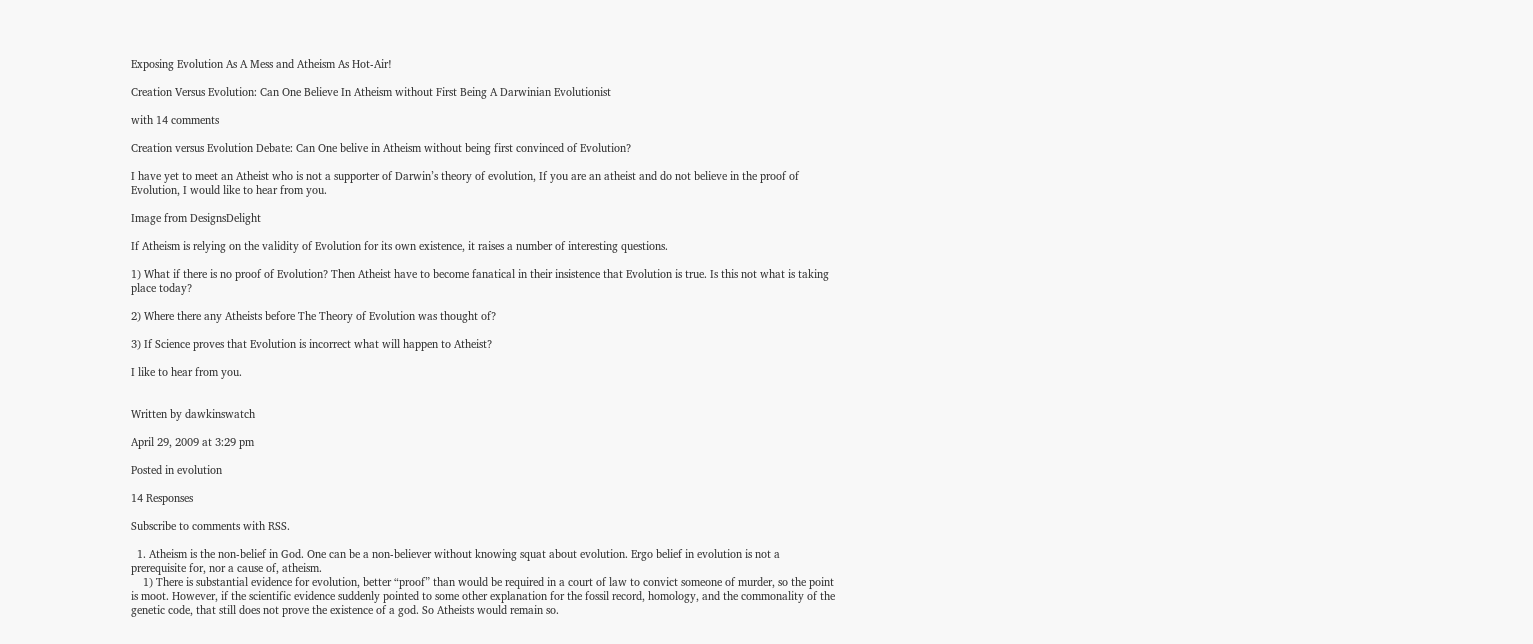Exposing Evolution As A Mess and Atheism As Hot-Air!

Creation Versus Evolution: Can One Believe In Atheism without First Being A Darwinian Evolutionist

with 14 comments

Creation versus Evolution Debate: Can One belive in Atheism without being first convinced of Evolution?

I have yet to meet an Atheist who is not a supporter of Darwin’s theory of evolution, If you are an atheist and do not believe in the proof of Evolution, I would like to hear from you.

Image from DesignsDelight

If Atheism is relying on the validity of Evolution for its own existence, it raises a number of interesting questions.

1) What if there is no proof of Evolution? Then Atheist have to become fanatical in their insistence that Evolution is true. Is this not what is taking place today?

2) Where there any Atheists before The Theory of Evolution was thought of?

3) If Science proves that Evolution is incorrect what will happen to Atheist?

I like to hear from you.


Written by dawkinswatch

April 29, 2009 at 3:29 pm

Posted in evolution

14 Responses

Subscribe to comments with RSS.

  1. Atheism is the non-belief in God. One can be a non-believer without knowing squat about evolution. Ergo belief in evolution is not a prerequisite for, nor a cause of, atheism.
    1) There is substantial evidence for evolution, better “proof” than would be required in a court of law to convict someone of murder, so the point is moot. However, if the scientific evidence suddenly pointed to some other explanation for the fossil record, homology, and the commonality of the genetic code, that still does not prove the existence of a god. So Atheists would remain so.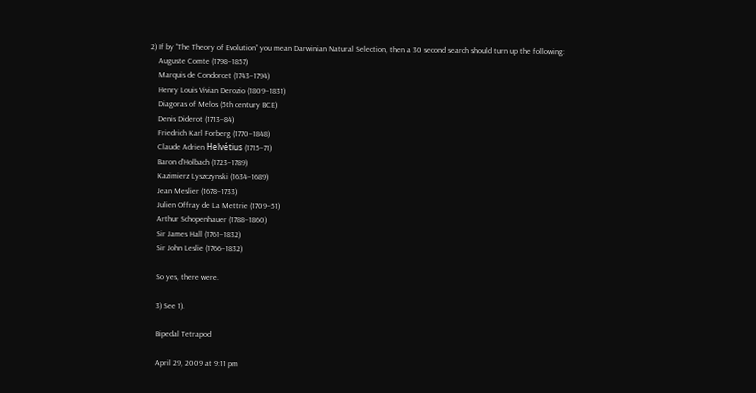2) If by “The Theory of Evolution” you mean Darwinian Natural Selection, then a 30 second search should turn up the following:
    Auguste Comte (1798–1857)
    Marquis de Condorcet (1743–1794)
    Henry Louis Vivian Derozio (1809–1831)
    Diagoras of Melos (5th century BCE)
    Denis Diderot (1713–84)
    Friedrich Karl Forberg (1770–1848)
    Claude Adrien Helvétius (1715–71)
    Baron d’Holbach (1723–1789)
    Kazimierz Lyszczynski (1634–1689)
    Jean Meslier (1678–1733)
    Julien Offray de La Mettrie (1709–51)
    Arthur Schopenhauer (1788–1860)
    Sir James Hall (1761–1832)
    Sir John Leslie (1766–1832)

    So yes, there were.

    3) See 1).

    Bipedal Tetrapod

    April 29, 2009 at 9:11 pm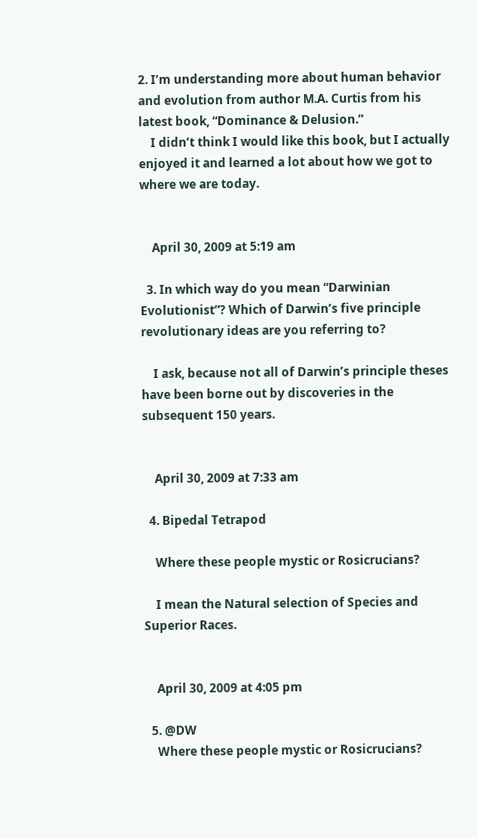2. I’m understanding more about human behavior and evolution from author M.A. Curtis from his latest book, “Dominance & Delusion.”
    I didn’t think I would like this book, but I actually enjoyed it and learned a lot about how we got to where we are today.


    April 30, 2009 at 5:19 am

  3. In which way do you mean “Darwinian Evolutionist”? Which of Darwin’s five principle revolutionary ideas are you referring to?

    I ask, because not all of Darwin’s principle theses have been borne out by discoveries in the subsequent 150 years.


    April 30, 2009 at 7:33 am

  4. Bipedal Tetrapod

    Where these people mystic or Rosicrucians?

    I mean the Natural selection of Species and Superior Races.


    April 30, 2009 at 4:05 pm

  5. @DW
    Where these people mystic or Rosicrucians?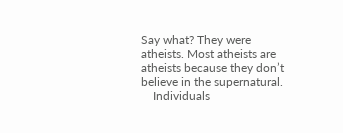Say what? They were atheists. Most atheists are atheists because they don’t believe in the supernatural.
    Individuals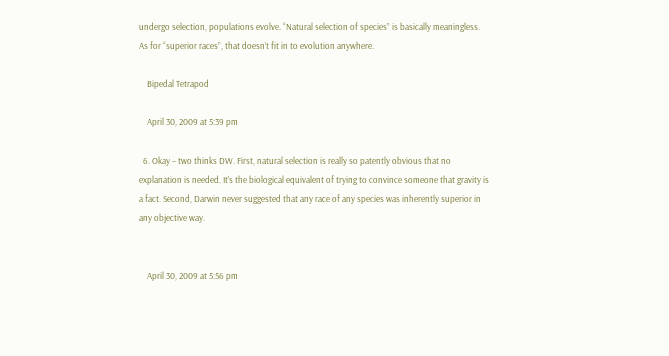undergo selection, populations evolve. “Natural selection of species” is basically meaningless. As for “superior races”, that doesn’t fit in to evolution anywhere.

    Bipedal Tetrapod

    April 30, 2009 at 5:39 pm

  6. Okay – two thinks DW. First, natural selection is really so patently obvious that no explanation is needed. It’s the biological equivalent of trying to convince someone that gravity is a fact. Second, Darwin never suggested that any race of any species was inherently superior in any objective way.


    April 30, 2009 at 5:56 pm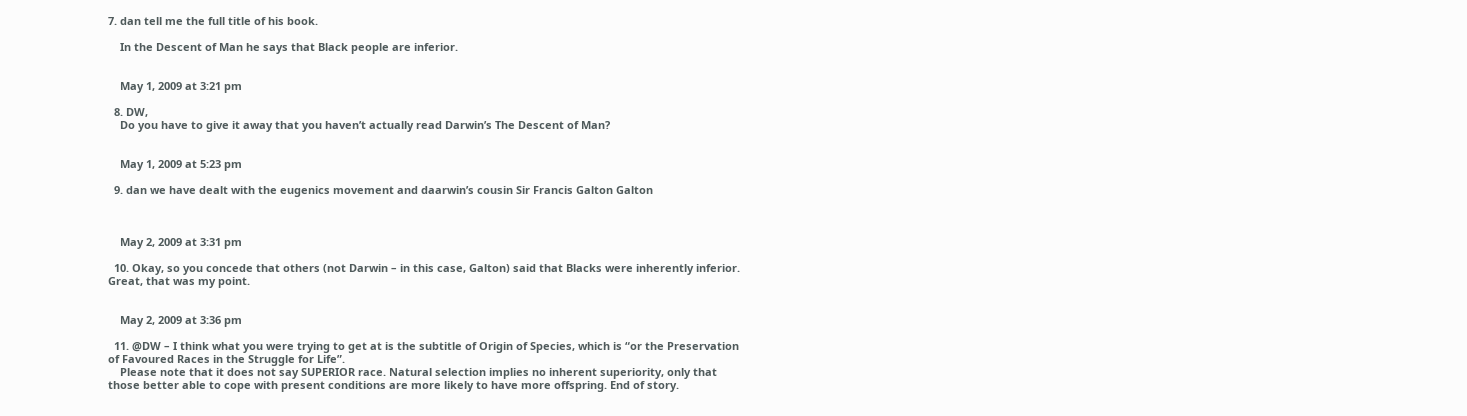7. dan tell me the full title of his book.

    In the Descent of Man he says that Black people are inferior.


    May 1, 2009 at 3:21 pm

  8. DW,
    Do you have to give it away that you haven’t actually read Darwin’s The Descent of Man?


    May 1, 2009 at 5:23 pm

  9. dan we have dealt with the eugenics movement and daarwin’s cousin Sir Francis Galton Galton



    May 2, 2009 at 3:31 pm

  10. Okay, so you concede that others (not Darwin – in this case, Galton) said that Blacks were inherently inferior. Great, that was my point.


    May 2, 2009 at 3:36 pm

  11. @DW – I think what you were trying to get at is the subtitle of Origin of Species, which is “or the Preservation of Favoured Races in the Struggle for Life”.
    Please note that it does not say SUPERIOR race. Natural selection implies no inherent superiority, only that those better able to cope with present conditions are more likely to have more offspring. End of story.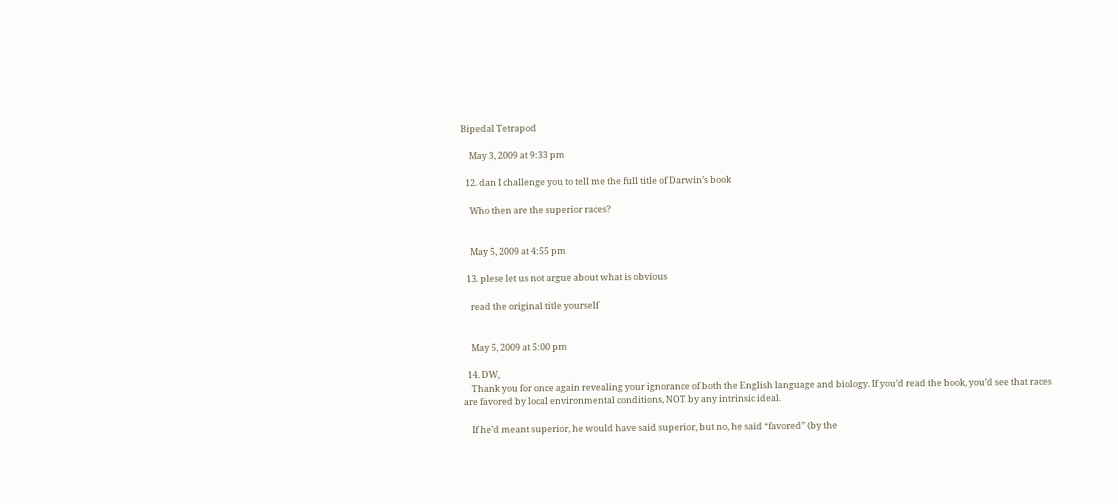Bipedal Tetrapod

    May 3, 2009 at 9:33 pm

  12. dan I challenge you to tell me the full title of Darwin’s book

    Who then are the superior races?


    May 5, 2009 at 4:55 pm

  13. plese let us not argue about what is obvious

    read the original title yourself


    May 5, 2009 at 5:00 pm

  14. DW,
    Thank you for once again revealing your ignorance of both the English language and biology. If you’d read the book, you’d see that races are favored by local environmental conditions, NOT by any intrinsic ideal.

    If he’d meant superior, he would have said superior, but no, he said “favored” (by the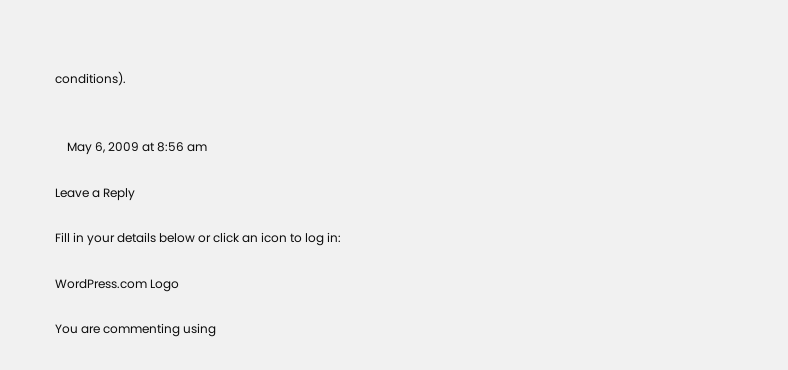conditions).


    May 6, 2009 at 8:56 am

Leave a Reply

Fill in your details below or click an icon to log in:

WordPress.com Logo

You are commenting using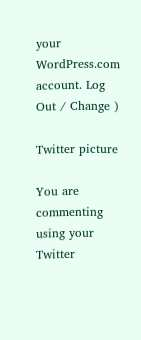your WordPress.com account. Log Out / Change )

Twitter picture

You are commenting using your Twitter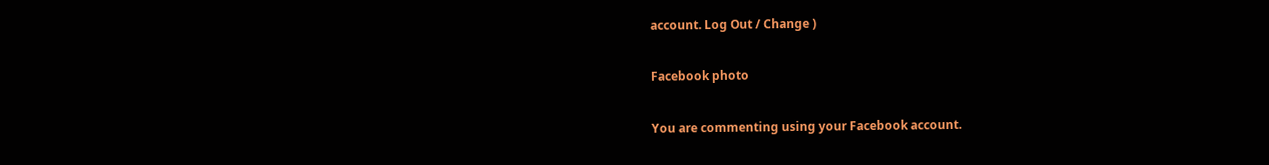account. Log Out / Change )

Facebook photo

You are commenting using your Facebook account.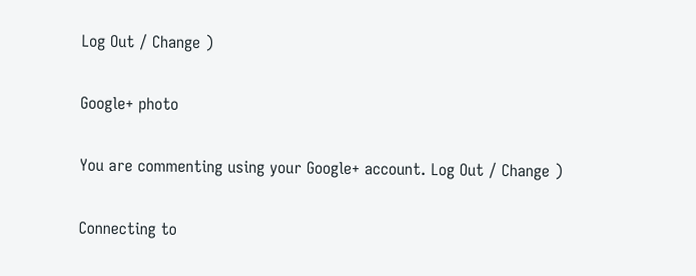Log Out / Change )

Google+ photo

You are commenting using your Google+ account. Log Out / Change )

Connecting to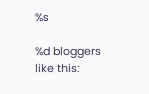%s

%d bloggers like this: